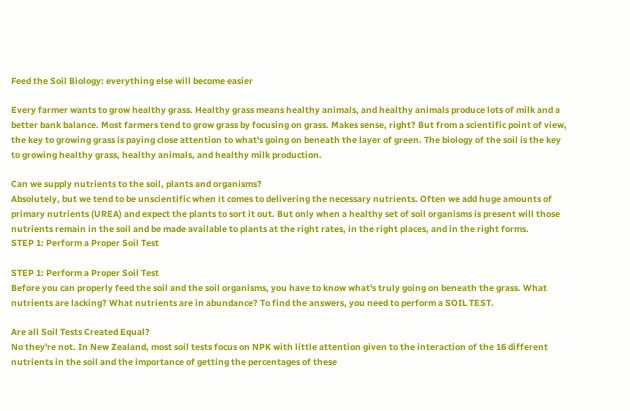Feed the Soil Biology: everything else will become easier

Every farmer wants to grow healthy grass. Healthy grass means healthy animals, and healthy animals produce lots of milk and a better bank balance. Most farmers tend to grow grass by focusing on grass. Makes sense, right? But from a scientific point of view, the key to growing grass is paying close attention to what's going on beneath the layer of green. The biology of the soil is the key to growing healthy grass, healthy animals, and healthy milk production.

Can we supply nutrients to the soil, plants and organisms?
Absolutely, but we tend to be unscientific when it comes to delivering the necessary nutrients. Often we add huge amounts of primary nutrients (UREA) and expect the plants to sort it out. But only when a healthy set of soil organisms is present will those nutrients remain in the soil and be made available to plants at the right rates, in the right places, and in the right forms.
STEP 1: Perform a Proper Soil Test

STEP 1: Perform a Proper Soil Test
Before you can properly feed the soil and the soil organisms, you have to know what's truly going on beneath the grass. What nutrients are lacking? What nutrients are in abundance? To find the answers, you need to perform a SOIL TEST.

Are all Soil Tests Created Equal?
No they're not. In New Zealand, most soil tests focus on NPK with little attention given to the interaction of the 16 different nutrients in the soil and the importance of getting the percentages of these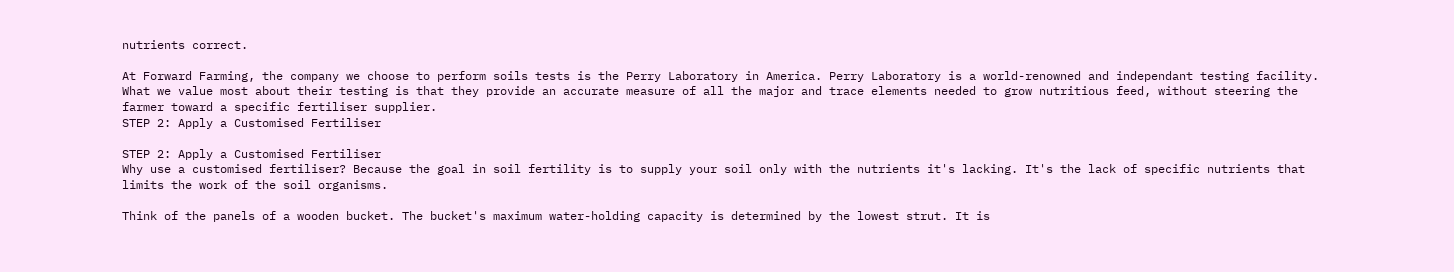nutrients correct.

At Forward Farming, the company we choose to perform soils tests is the Perry Laboratory in America. Perry Laboratory is a world-renowned and independant testing facility. What we value most about their testing is that they provide an accurate measure of all the major and trace elements needed to grow nutritious feed, without steering the farmer toward a specific fertiliser supplier.
STEP 2: Apply a Customised Fertiliser

STEP 2: Apply a Customised Fertiliser
Why use a customised fertiliser? Because the goal in soil fertility is to supply your soil only with the nutrients it's lacking. It's the lack of specific nutrients that limits the work of the soil organisms.

Think of the panels of a wooden bucket. The bucket's maximum water-holding capacity is determined by the lowest strut. It is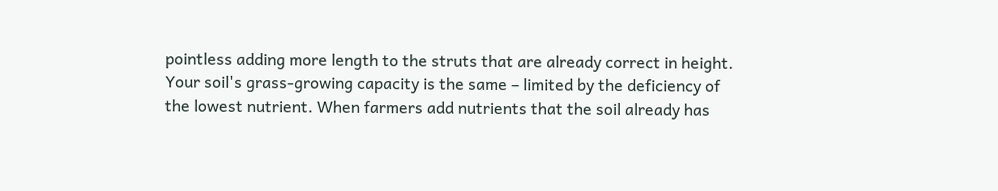pointless adding more length to the struts that are already correct in height. Your soil's grass-growing capacity is the same – limited by the deficiency of the lowest nutrient. When farmers add nutrients that the soil already has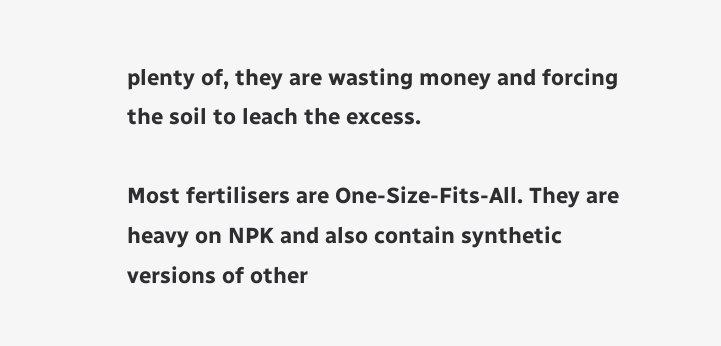plenty of, they are wasting money and forcing the soil to leach the excess.

Most fertilisers are One-Size-Fits-All. They are heavy on NPK and also contain synthetic versions of other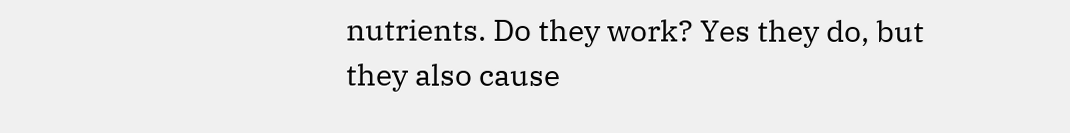nutrients. Do they work? Yes they do, but they also cause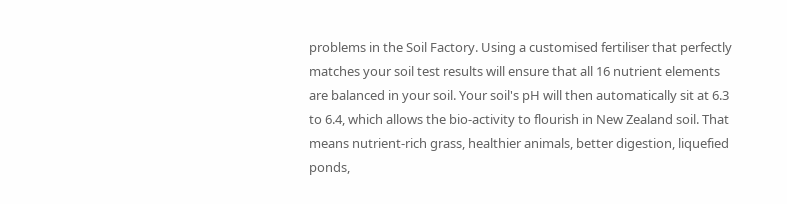problems in the Soil Factory. Using a customised fertiliser that perfectly matches your soil test results will ensure that all 16 nutrient elements are balanced in your soil. Your soil's pH will then automatically sit at 6.3 to 6.4, which allows the bio-activity to flourish in New Zealand soil. That means nutrient-rich grass, healthier animals, better digestion, liquefied ponds,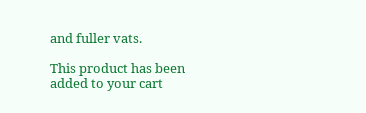and fuller vats.

This product has been added to your cart